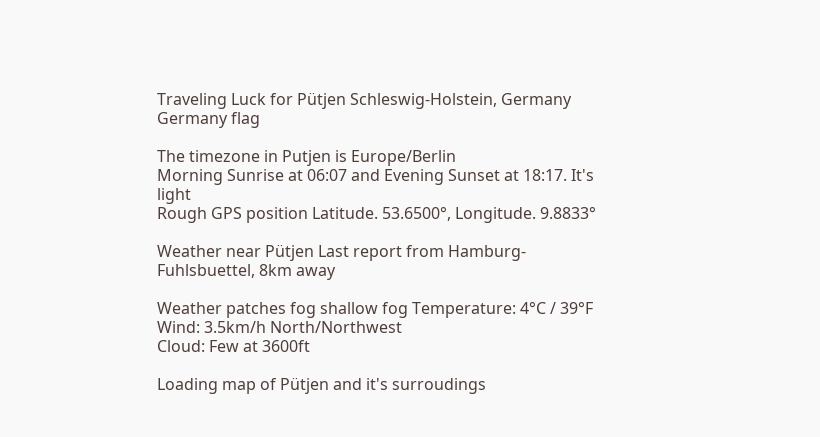Traveling Luck for Pütjen Schleswig-Holstein, Germany Germany flag

The timezone in Putjen is Europe/Berlin
Morning Sunrise at 06:07 and Evening Sunset at 18:17. It's light
Rough GPS position Latitude. 53.6500°, Longitude. 9.8833°

Weather near Pütjen Last report from Hamburg-Fuhlsbuettel, 8km away

Weather patches fog shallow fog Temperature: 4°C / 39°F
Wind: 3.5km/h North/Northwest
Cloud: Few at 3600ft

Loading map of Pütjen and it's surroudings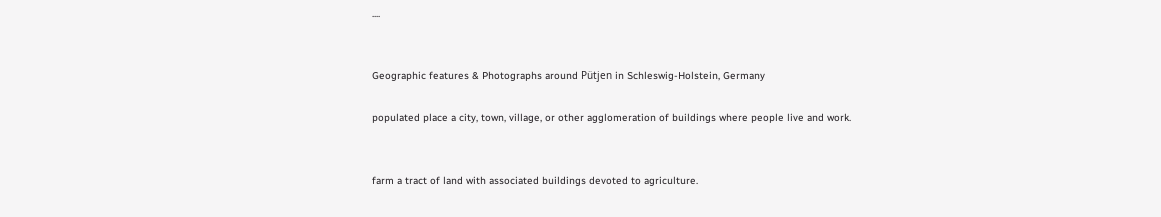....


Geographic features & Photographs around Pütjen in Schleswig-Holstein, Germany

populated place a city, town, village, or other agglomeration of buildings where people live and work.


farm a tract of land with associated buildings devoted to agriculture.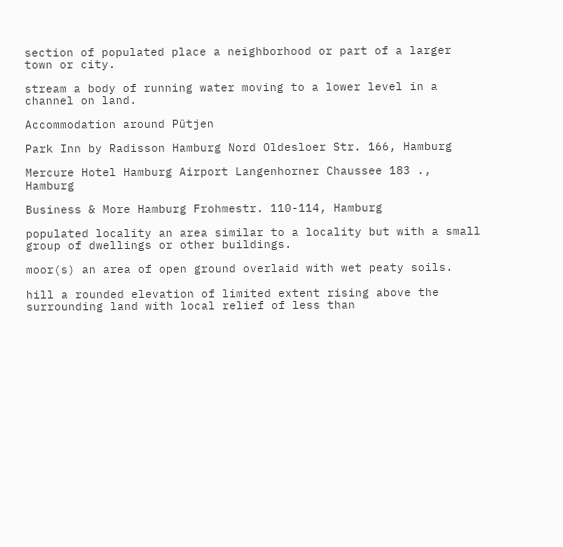section of populated place a neighborhood or part of a larger town or city.

stream a body of running water moving to a lower level in a channel on land.

Accommodation around Pütjen

Park Inn by Radisson Hamburg Nord Oldesloer Str. 166, Hamburg

Mercure Hotel Hamburg Airport Langenhorner Chaussee 183 ., Hamburg

Business & More Hamburg Frohmestr. 110-114, Hamburg

populated locality an area similar to a locality but with a small group of dwellings or other buildings.

moor(s) an area of open ground overlaid with wet peaty soils.

hill a rounded elevation of limited extent rising above the surrounding land with local relief of less than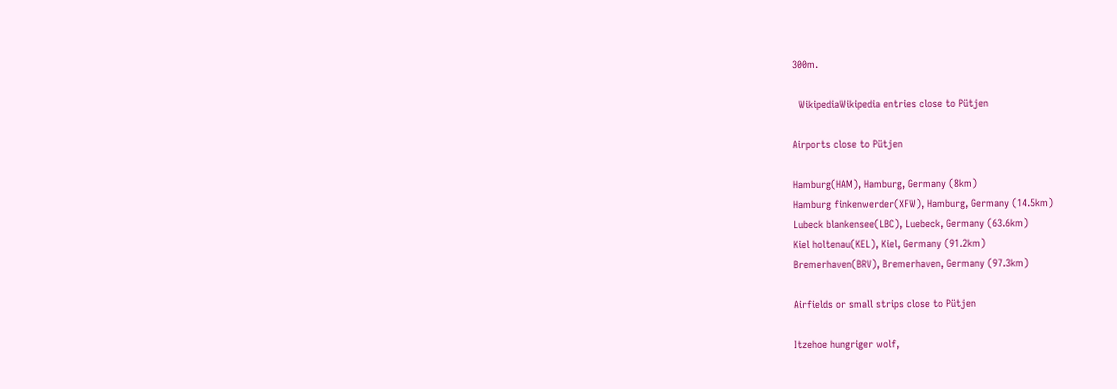300m.

  WikipediaWikipedia entries close to Pütjen

Airports close to Pütjen

Hamburg(HAM), Hamburg, Germany (8km)
Hamburg finkenwerder(XFW), Hamburg, Germany (14.5km)
Lubeck blankensee(LBC), Luebeck, Germany (63.6km)
Kiel holtenau(KEL), Kiel, Germany (91.2km)
Bremerhaven(BRV), Bremerhaven, Germany (97.3km)

Airfields or small strips close to Pütjen

Itzehoe hungriger wolf,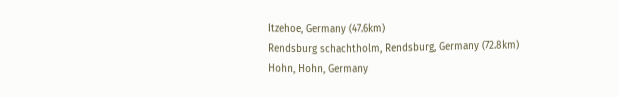Itzehoe, Germany (47.6km)
Rendsburg schachtholm, Rendsburg, Germany (72.8km)
Hohn, Hohn, Germany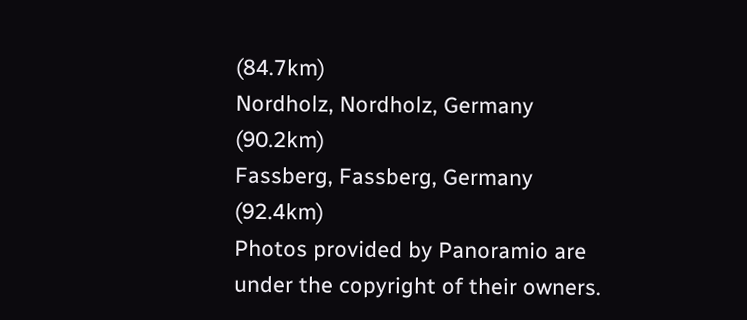(84.7km)
Nordholz, Nordholz, Germany (90.2km)
Fassberg, Fassberg, Germany (92.4km)
Photos provided by Panoramio are under the copyright of their owners.